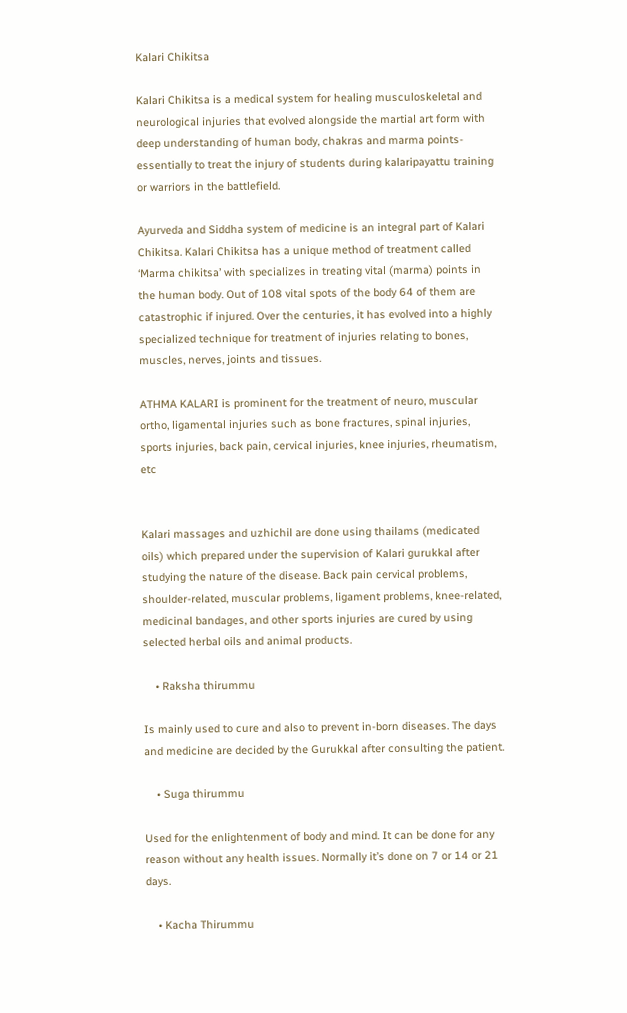Kalari Chikitsa

Kalari Chikitsa is a medical system for healing musculoskeletal and neurological injuries that evolved alongside the martial art form with deep understanding of human body, chakras and marma points- essentially to treat the injury of students during kalaripayattu training or warriors in the battlefield.

Ayurveda and Siddha system of medicine is an integral part of Kalari Chikitsa. Kalari Chikitsa has a unique method of treatment called ‘Marma chikitsa’ with specializes in treating vital (marma) points in the human body. Out of 108 vital spots of the body 64 of them are catastrophic if injured. Over the centuries, it has evolved into a highly specialized technique for treatment of injuries relating to bones, muscles, nerves, joints and tissues.

ATHMA KALARI is prominent for the treatment of neuro, muscular ortho, ligamental injuries such as bone fractures, spinal injuries, sports injuries, back pain, cervical injuries, knee injuries, rheumatism, etc


Kalari massages and uzhichil are done using thailams (medicated oils) which prepared under the supervision of Kalari gurukkal after studying the nature of the disease. Back pain cervical problems, shoulder-related, muscular problems, ligament problems, knee-related, medicinal bandages, and other sports injuries are cured by using selected herbal oils and animal products.

    • Raksha thirummu

Is mainly used to cure and also to prevent in-born diseases. The days and medicine are decided by the Gurukkal after consulting the patient.

    • Suga thirummu

Used for the enlightenment of body and mind. It can be done for any reason without any health issues. Normally it’s done on 7 or 14 or 21 days.

    • Kacha Thirummu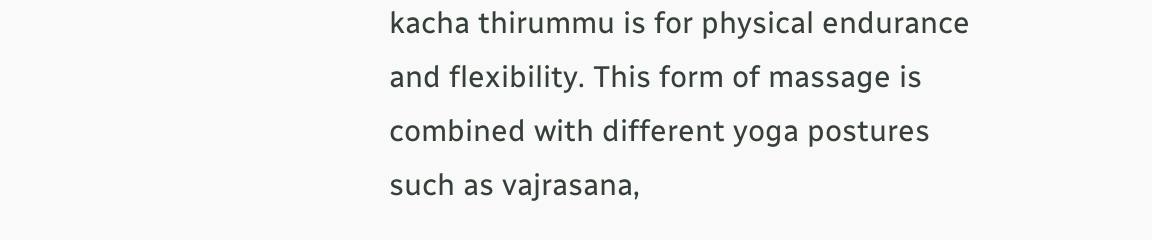kacha thirummu is for physical endurance and flexibility. This form of massage is combined with different yoga postures such as vajrasana,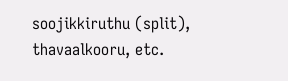soojikkiruthu (split), thavaalkooru, etc.